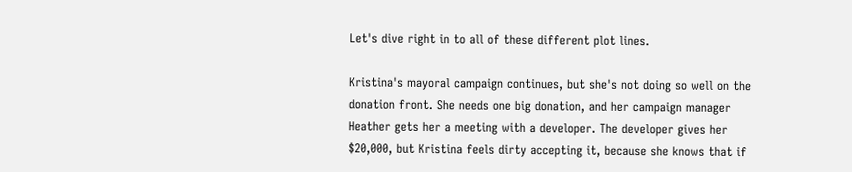Let's dive right in to all of these different plot lines.

Kristina's mayoral campaign continues, but she's not doing so well on the donation front. She needs one big donation, and her campaign manager Heather gets her a meeting with a developer. The developer gives her $20,000, but Kristina feels dirty accepting it, because she knows that if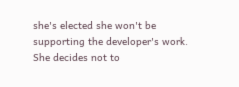she's elected she won't be supporting the developer's work. She decides not to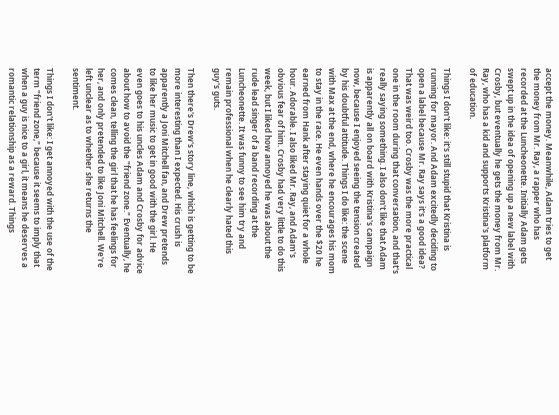accept the money. Meanwhile, Adam tries to get the money from Mr. Ray, a rapper who has recorded at the Luncheonette. Initially Adam gets swept up in the idea of opening up a new label with Crosby, but eventually he gets the money from Mr. Ray, who has a kid and supports Kristina's platform of education.

Things I don't like: it's still stupid that Kristina is running for mayor. And Adam excitedly deciding to open a label because Mr. Ray says it's a good idea? That was weird too. Crosby was the more practical one in the room during that conversation, and that's really saying something. I also don't like that Adam is apparently all on board with Kristina's campaign now, because I enjoyed seeing the tension created by his doubtful attitude. Things I do like: the scene with Max at the end, where he encourages his mom to stay in the race. He even hands over the $20 he earned from Hank after staying quiet for a whole hour. Adorable. I also liked Mr. Ray, and Adam's obvious fear of him. Crosby had very little to do this week, but I liked how annoyed he was about the rude lead singer of a band recording at the Luncheonette. It was funny to see him try and remain professional when he clearly hated this guy's guts.

Then there's Drew's story line, which is getting to be more interesting than I expected. His crush is apparently a Joni Mitchell fan, and Drew pretends to like her music to get in good with the girl. He even goes to his uncles Adam and Crosby for advice about how to avoid the "friend zone." Eventually, he comes clean, telling the girl that he has feelings for her, and only pretended to like Joni Mitchell. We're left unclear as to whether she returns the sentiment.

Things I don't like: I get annoyed with the use of the term "friend zone," because it seems to imply that when a guy is nice to a girl, it means he deserves a romantic relationship as a reward. Things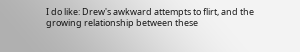I do like: Drew's awkward attempts to flirt, and the growing relationship between these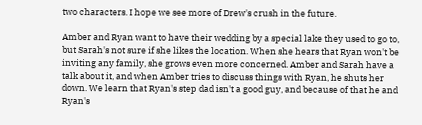two characters. I hope we see more of Drew's crush in the future.

Amber and Ryan want to have their wedding by a special lake they used to go to, but Sarah's not sure if she likes the location. When she hears that Ryan won't be inviting any family, she grows even more concerned. Amber and Sarah have a talk about it, and when Amber tries to discuss things with Ryan, he shuts her down. We learn that Ryan's step dad isn't a good guy, and because of that he and Ryan's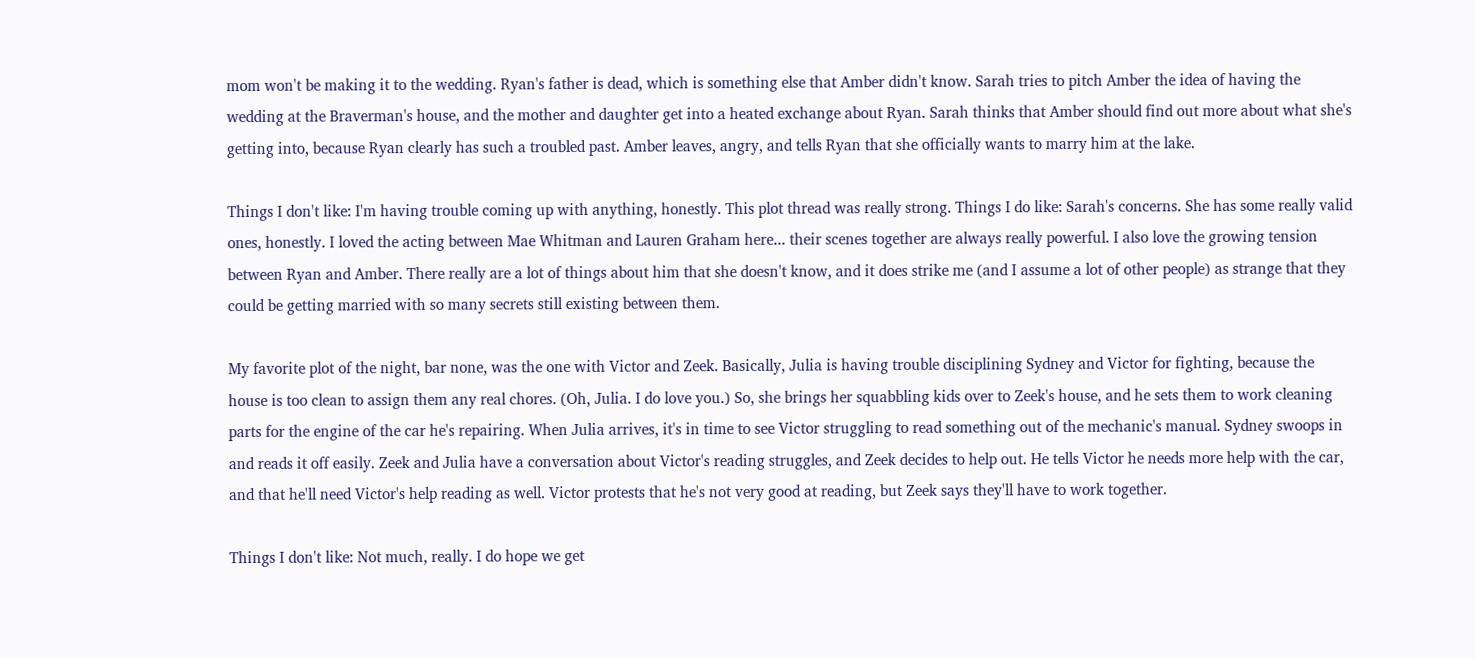mom won't be making it to the wedding. Ryan's father is dead, which is something else that Amber didn't know. Sarah tries to pitch Amber the idea of having the wedding at the Braverman's house, and the mother and daughter get into a heated exchange about Ryan. Sarah thinks that Amber should find out more about what she's getting into, because Ryan clearly has such a troubled past. Amber leaves, angry, and tells Ryan that she officially wants to marry him at the lake.

Things I don't like: I'm having trouble coming up with anything, honestly. This plot thread was really strong. Things I do like: Sarah's concerns. She has some really valid ones, honestly. I loved the acting between Mae Whitman and Lauren Graham here... their scenes together are always really powerful. I also love the growing tension between Ryan and Amber. There really are a lot of things about him that she doesn't know, and it does strike me (and I assume a lot of other people) as strange that they could be getting married with so many secrets still existing between them.

My favorite plot of the night, bar none, was the one with Victor and Zeek. Basically, Julia is having trouble disciplining Sydney and Victor for fighting, because the house is too clean to assign them any real chores. (Oh, Julia. I do love you.) So, she brings her squabbling kids over to Zeek's house, and he sets them to work cleaning parts for the engine of the car he's repairing. When Julia arrives, it's in time to see Victor struggling to read something out of the mechanic's manual. Sydney swoops in and reads it off easily. Zeek and Julia have a conversation about Victor's reading struggles, and Zeek decides to help out. He tells Victor he needs more help with the car, and that he'll need Victor's help reading as well. Victor protests that he's not very good at reading, but Zeek says they'll have to work together.

Things I don't like: Not much, really. I do hope we get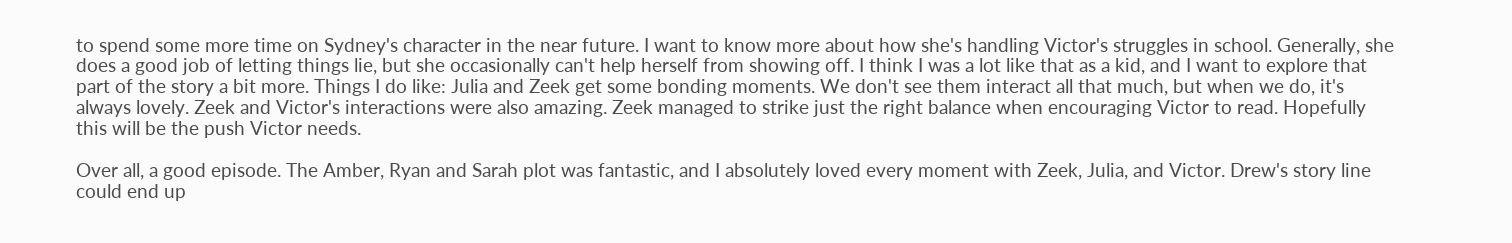to spend some more time on Sydney's character in the near future. I want to know more about how she's handling Victor's struggles in school. Generally, she does a good job of letting things lie, but she occasionally can't help herself from showing off. I think I was a lot like that as a kid, and I want to explore that part of the story a bit more. Things I do like: Julia and Zeek get some bonding moments. We don't see them interact all that much, but when we do, it's always lovely. Zeek and Victor's interactions were also amazing. Zeek managed to strike just the right balance when encouraging Victor to read. Hopefully this will be the push Victor needs.

Over all, a good episode. The Amber, Ryan and Sarah plot was fantastic, and I absolutely loved every moment with Zeek, Julia, and Victor. Drew's story line could end up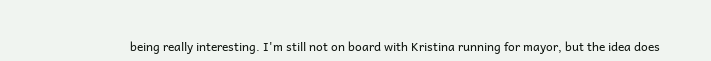being really interesting. I'm still not on board with Kristina running for mayor, but the idea does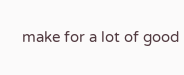make for a lot of good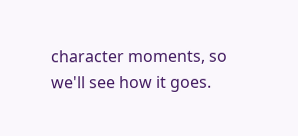character moments, so we'll see how it goes.